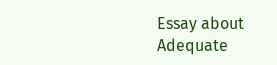Essay about Adequate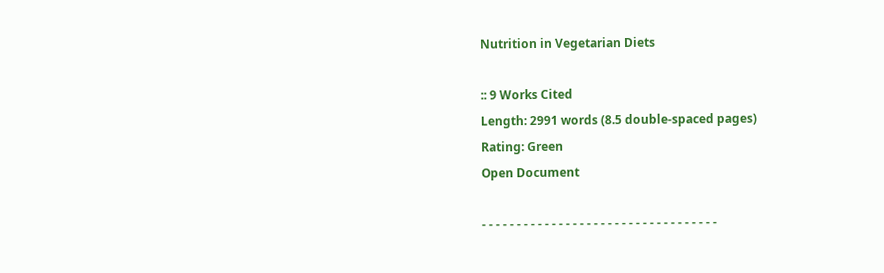Nutrition in Vegetarian Diets

:: 9 Works Cited
Length: 2991 words (8.5 double-spaced pages)
Rating: Green
Open Document

- - - - - - - - - - - - - - - - - - - - - - - - - - - - - - - - - -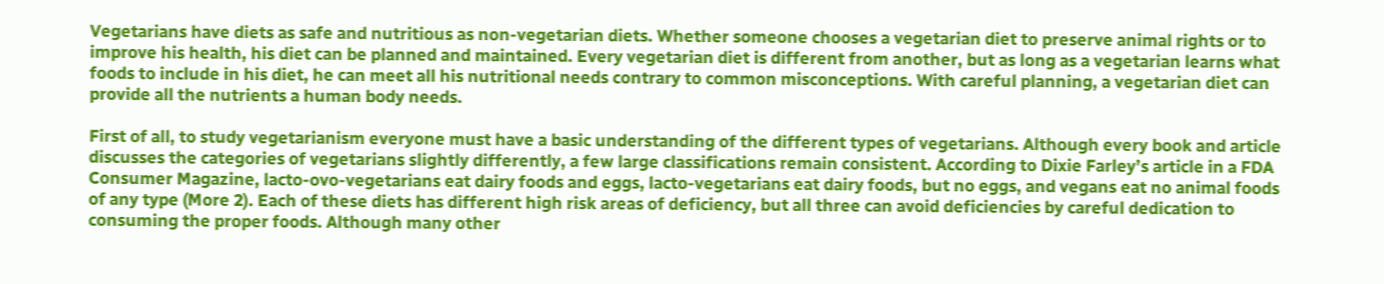Vegetarians have diets as safe and nutritious as non-vegetarian diets. Whether someone chooses a vegetarian diet to preserve animal rights or to improve his health, his diet can be planned and maintained. Every vegetarian diet is different from another, but as long as a vegetarian learns what foods to include in his diet, he can meet all his nutritional needs contrary to common misconceptions. With careful planning, a vegetarian diet can provide all the nutrients a human body needs.

First of all, to study vegetarianism everyone must have a basic understanding of the different types of vegetarians. Although every book and article discusses the categories of vegetarians slightly differently, a few large classifications remain consistent. According to Dixie Farley’s article in a FDA Consumer Magazine, lacto-ovo-vegetarians eat dairy foods and eggs, lacto-vegetarians eat dairy foods, but no eggs, and vegans eat no animal foods of any type (More 2). Each of these diets has different high risk areas of deficiency, but all three can avoid deficiencies by careful dedication to consuming the proper foods. Although many other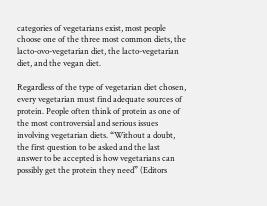categories of vegetarians exist, most people choose one of the three most common diets, the lacto-ovo-vegetarian diet, the lacto-vegetarian diet, and the vegan diet.

Regardless of the type of vegetarian diet chosen, every vegetarian must find adequate sources of protein. People often think of protein as one of the most controversial and serious issues involving vegetarian diets. “Without a doubt, the first question to be asked and the last answer to be accepted is how vegetarians can possibly get the protein they need” (Editors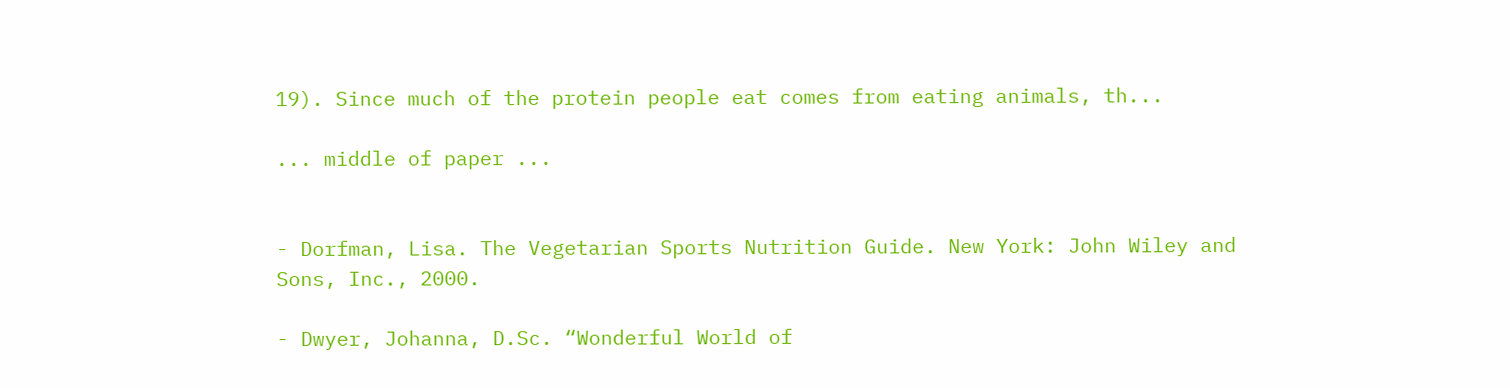19). Since much of the protein people eat comes from eating animals, th...

... middle of paper ...


- Dorfman, Lisa. The Vegetarian Sports Nutrition Guide. New York: John Wiley and
Sons, Inc., 2000.

- Dwyer, Johanna, D.Sc. “Wonderful World of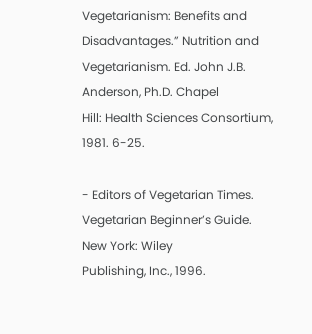Vegetarianism: Benefits and
Disadvantages.” Nutrition and Vegetarianism. Ed. John J.B. Anderson, Ph.D. Chapel
Hill: Health Sciences Consortium, 1981. 6-25.

- Editors of Vegetarian Times. Vegetarian Beginner’s Guide. New York: Wiley
Publishing, Inc., 1996.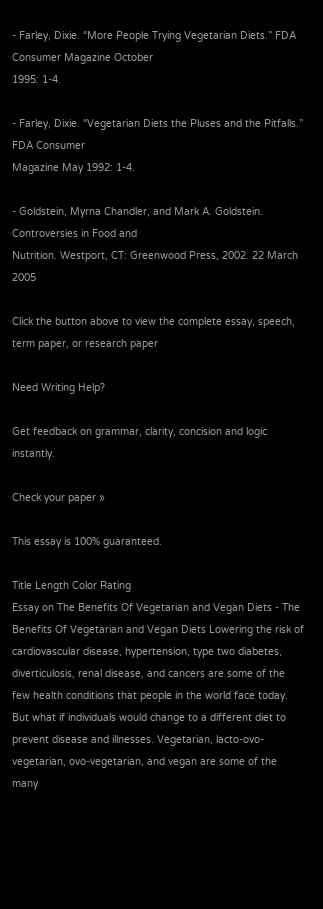- Farley, Dixie. “More People Trying Vegetarian Diets.” FDA Consumer Magazine October
1995: 1-4.

- Farley, Dixie. “Vegetarian Diets the Pluses and the Pitfalls.” FDA Consumer
Magazine May 1992: 1-4.

- Goldstein, Myrna Chandler, and Mark A. Goldstein. Controversies in Food and
Nutrition. Westport, CT: Greenwood Press, 2002. 22 March 2005

Click the button above to view the complete essay, speech, term paper, or research paper

Need Writing Help?

Get feedback on grammar, clarity, concision and logic instantly.

Check your paper »

This essay is 100% guaranteed.

Title Length Color Rating
Essay on The Benefits Of Vegetarian and Vegan Diets - The Benefits Of Vegetarian and Vegan Diets Lowering the risk of cardiovascular disease, hypertension, type two diabetes, diverticulosis, renal disease, and cancers are some of the few health conditions that people in the world face today. But what if individuals would change to a different diet to prevent disease and illnesses. Vegetarian, lacto-ovo-vegetarian, ovo-vegetarian, and vegan are some of the many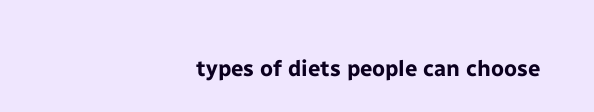types of diets people can choose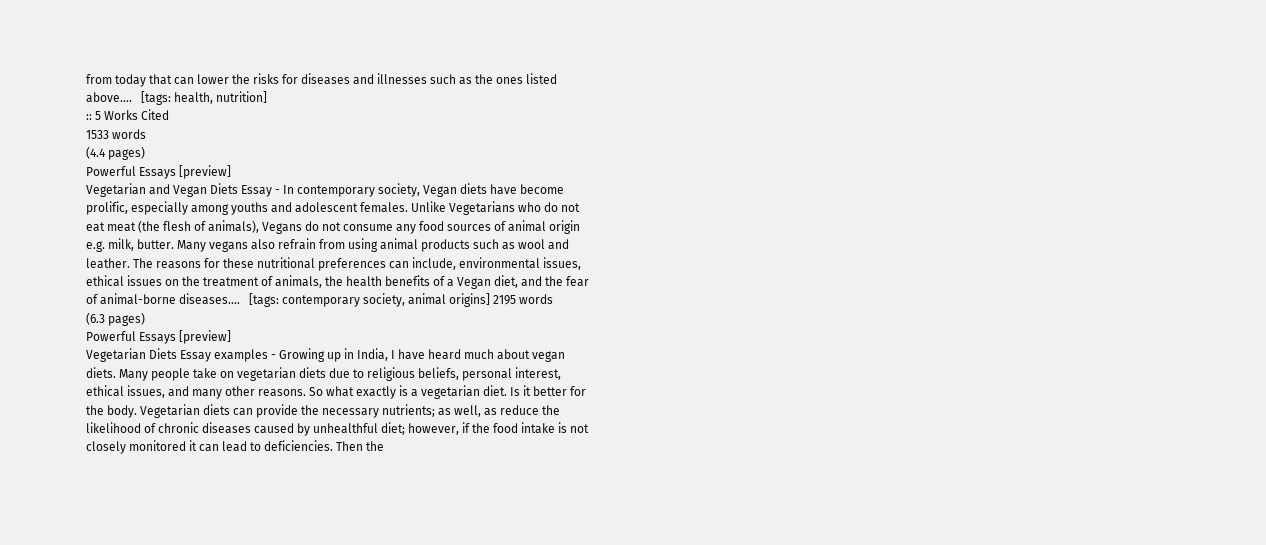from today that can lower the risks for diseases and illnesses such as the ones listed above....   [tags: health, nutrition]
:: 5 Works Cited
1533 words
(4.4 pages)
Powerful Essays [preview]
Vegetarian and Vegan Diets Essay - In contemporary society, Vegan diets have become prolific, especially among youths and adolescent females. Unlike Vegetarians who do not eat meat (the flesh of animals), Vegans do not consume any food sources of animal origin e.g. milk, butter. Many vegans also refrain from using animal products such as wool and leather. The reasons for these nutritional preferences can include, environmental issues, ethical issues on the treatment of animals, the health benefits of a Vegan diet, and the fear of animal-borne diseases....   [tags: contemporary society, animal origins] 2195 words
(6.3 pages)
Powerful Essays [preview]
Vegetarian Diets Essay examples - Growing up in India, I have heard much about vegan diets. Many people take on vegetarian diets due to religious beliefs, personal interest, ethical issues, and many other reasons. So what exactly is a vegetarian diet. Is it better for the body. Vegetarian diets can provide the necessary nutrients; as well, as reduce the likelihood of chronic diseases caused by unhealthful diet; however, if the food intake is not closely monitored it can lead to deficiencies. Then the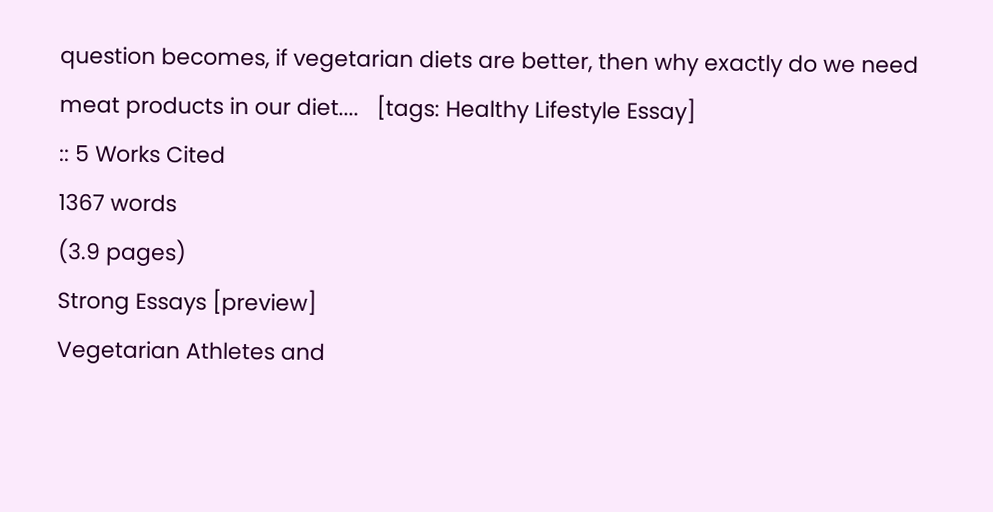question becomes, if vegetarian diets are better, then why exactly do we need meat products in our diet....   [tags: Healthy Lifestyle Essay]
:: 5 Works Cited
1367 words
(3.9 pages)
Strong Essays [preview]
Vegetarian Athletes and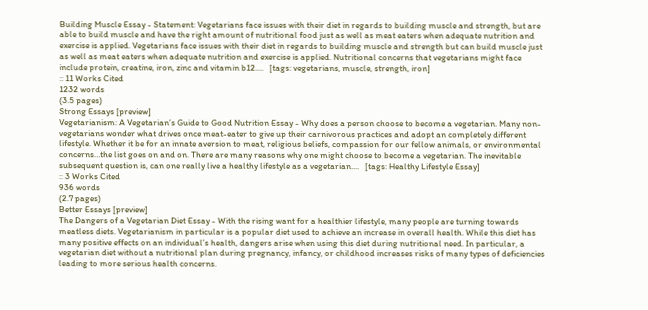Building Muscle Essay - Statement: Vegetarians face issues with their diet in regards to building muscle and strength, but are able to build muscle and have the right amount of nutritional food just as well as meat eaters when adequate nutrition and exercise is applied. Vegetarians face issues with their diet in regards to building muscle and strength but can build muscle just as well as meat eaters when adequate nutrition and exercise is applied. Nutritional concerns that vegetarians might face include protein, creatine, iron, zinc and vitamin b12....   [tags: vegetarians, muscle, strength, iron]
:: 11 Works Cited
1232 words
(3.5 pages)
Strong Essays [preview]
Vegetarianism: A Vegetarian’s Guide to Good Nutrition Essay - Why does a person choose to become a vegetarian. Many non-vegetarians wonder what drives once meat-eater to give up their carnivorous practices and adopt an completely different lifestyle. Whether it be for an innate aversion to meat, religious beliefs, compassion for our fellow animals, or environmental concerns…the list goes on and on. There are many reasons why one might choose to become a vegetarian. The inevitable subsequent question is, can one really live a healthy lifestyle as a vegetarian....   [tags: Healthy Lifestyle Essay]
:: 3 Works Cited
936 words
(2.7 pages)
Better Essays [preview]
The Dangers of a Vegetarian Diet Essay - With the rising want for a healthier lifestyle, many people are turning towards meatless diets. Vegetarianism in particular is a popular diet used to achieve an increase in overall health. While this diet has many positive effects on an individual’s health, dangers arise when using this diet during nutritional need. In particular, a vegetarian diet without a nutritional plan during pregnancy, infancy, or childhood increases risks of many types of deficiencies leading to more serious health concerns.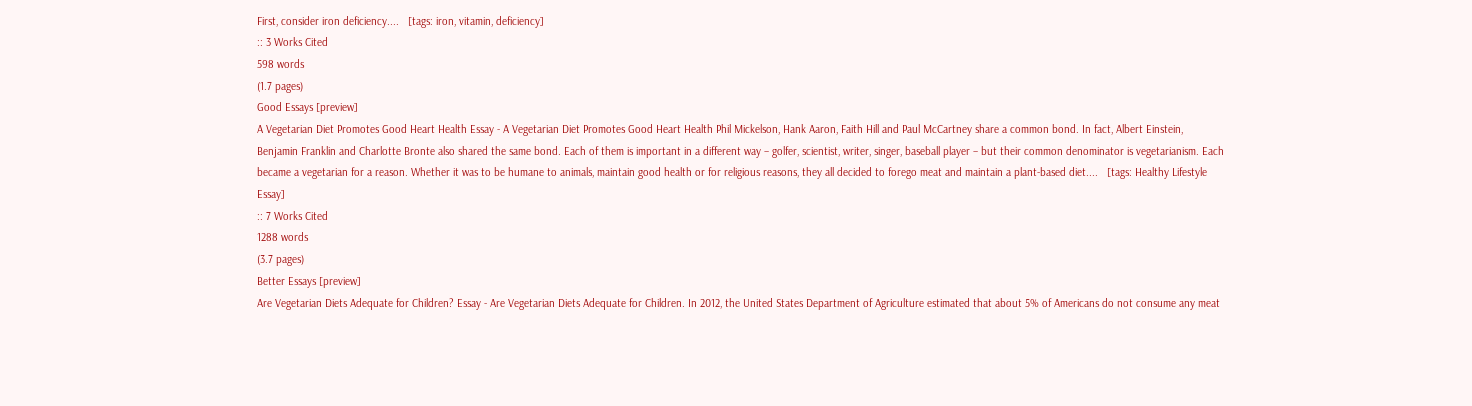First, consider iron deficiency....   [tags: iron, vitamin, deficiency]
:: 3 Works Cited
598 words
(1.7 pages)
Good Essays [preview]
A Vegetarian Diet Promotes Good Heart Health Essay - A Vegetarian Diet Promotes Good Heart Health Phil Mickelson, Hank Aaron, Faith Hill and Paul McCartney share a common bond. In fact, Albert Einstein, Benjamin Franklin and Charlotte Bronte also shared the same bond. Each of them is important in a different way – golfer, scientist, writer, singer, baseball player – but their common denominator is vegetarianism. Each became a vegetarian for a reason. Whether it was to be humane to animals, maintain good health or for religious reasons, they all decided to forego meat and maintain a plant-based diet....   [tags: Healthy Lifestyle Essay]
:: 7 Works Cited
1288 words
(3.7 pages)
Better Essays [preview]
Are Vegetarian Diets Adequate for Children? Essay - Are Vegetarian Diets Adequate for Children. In 2012, the United States Department of Agriculture estimated that about 5% of Americans do not consume any meat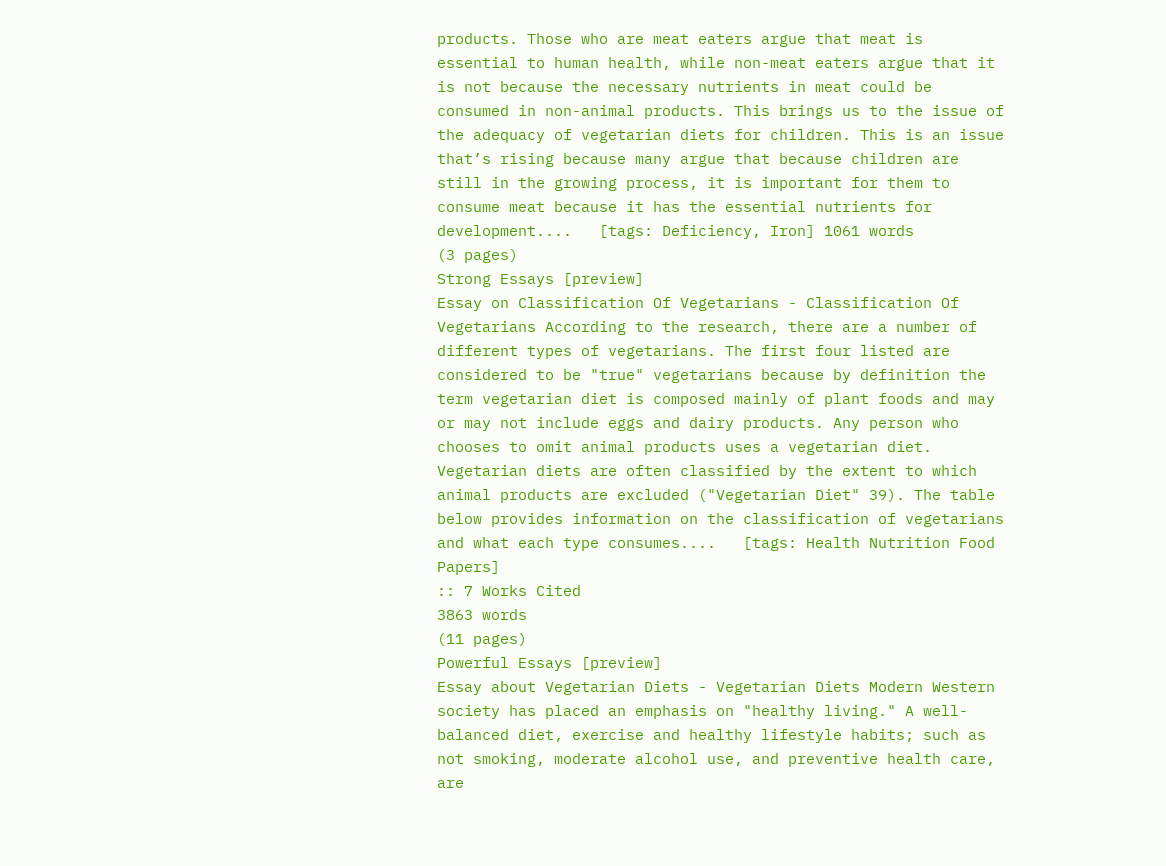products. Those who are meat eaters argue that meat is essential to human health, while non-meat eaters argue that it is not because the necessary nutrients in meat could be consumed in non-animal products. This brings us to the issue of the adequacy of vegetarian diets for children. This is an issue that’s rising because many argue that because children are still in the growing process, it is important for them to consume meat because it has the essential nutrients for development....   [tags: Deficiency, Iron] 1061 words
(3 pages)
Strong Essays [preview]
Essay on Classification Of Vegetarians - Classification Of Vegetarians According to the research, there are a number of different types of vegetarians. The first four listed are considered to be "true" vegetarians because by definition the term vegetarian diet is composed mainly of plant foods and may or may not include eggs and dairy products. Any person who chooses to omit animal products uses a vegetarian diet. Vegetarian diets are often classified by the extent to which animal products are excluded ("Vegetarian Diet" 39). The table below provides information on the classification of vegetarians and what each type consumes....   [tags: Health Nutrition Food Papers]
:: 7 Works Cited
3863 words
(11 pages)
Powerful Essays [preview]
Essay about Vegetarian Diets - Vegetarian Diets Modern Western society has placed an emphasis on "healthy living." A well-balanced diet, exercise and healthy lifestyle habits; such as not smoking, moderate alcohol use, and preventive health care, are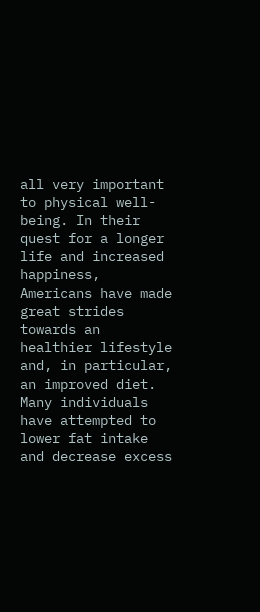all very important to physical well-being. In their quest for a longer life and increased happiness, Americans have made great strides towards an healthier lifestyle and, in particular, an improved diet. Many individuals have attempted to lower fat intake and decrease excess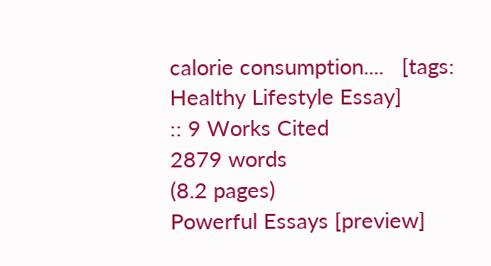calorie consumption....   [tags: Healthy Lifestyle Essay]
:: 9 Works Cited
2879 words
(8.2 pages)
Powerful Essays [preview]